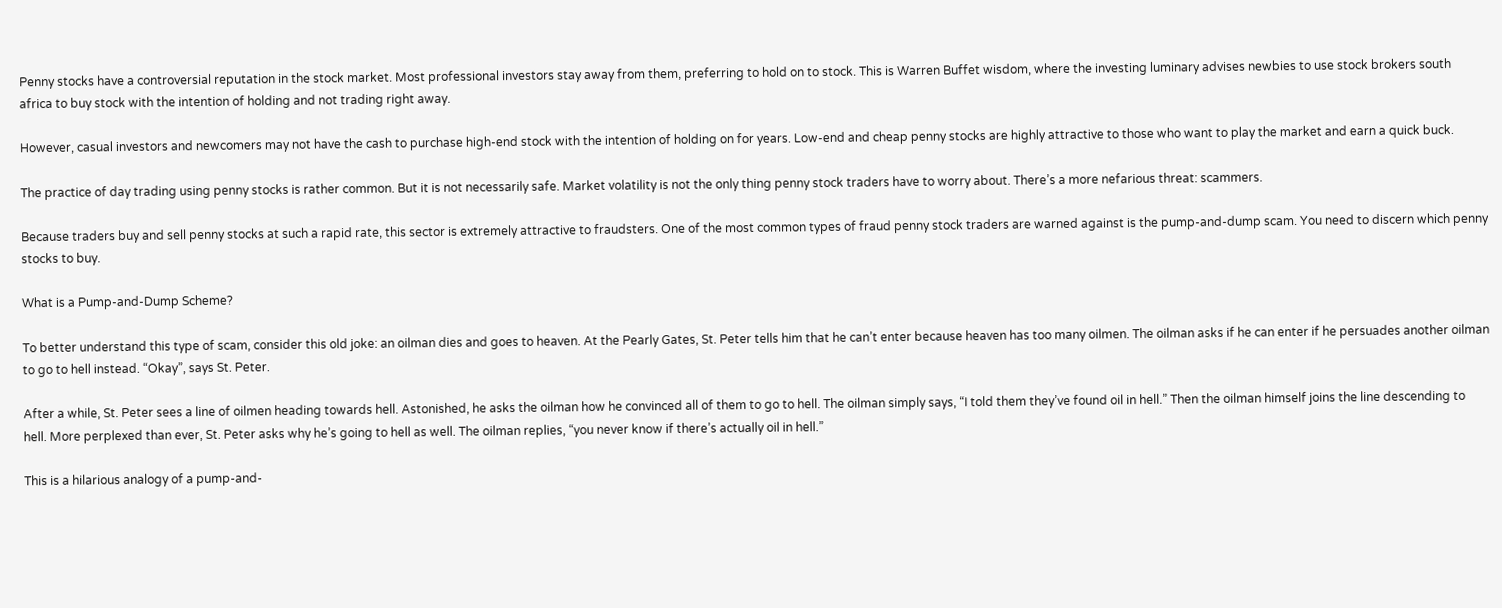Penny stocks have a controversial reputation in the stock market. Most professional investors stay away from them, preferring to hold on to stock. This is Warren Buffet wisdom, where the investing luminary advises newbies to use stock brokers south africa to buy stock with the intention of holding and not trading right away.

However, casual investors and newcomers may not have the cash to purchase high-end stock with the intention of holding on for years. Low-end and cheap penny stocks are highly attractive to those who want to play the market and earn a quick buck.

The practice of day trading using penny stocks is rather common. But it is not necessarily safe. Market volatility is not the only thing penny stock traders have to worry about. There’s a more nefarious threat: scammers.

Because traders buy and sell penny stocks at such a rapid rate, this sector is extremely attractive to fraudsters. One of the most common types of fraud penny stock traders are warned against is the pump-and-dump scam. You need to discern which penny stocks to buy.

What is a Pump-and-Dump Scheme?

To better understand this type of scam, consider this old joke: an oilman dies and goes to heaven. At the Pearly Gates, St. Peter tells him that he can’t enter because heaven has too many oilmen. The oilman asks if he can enter if he persuades another oilman to go to hell instead. “Okay”, says St. Peter.

After a while, St. Peter sees a line of oilmen heading towards hell. Astonished, he asks the oilman how he convinced all of them to go to hell. The oilman simply says, “I told them they’ve found oil in hell.” Then the oilman himself joins the line descending to hell. More perplexed than ever, St. Peter asks why he’s going to hell as well. The oilman replies, “you never know if there’s actually oil in hell.”

This is a hilarious analogy of a pump-and-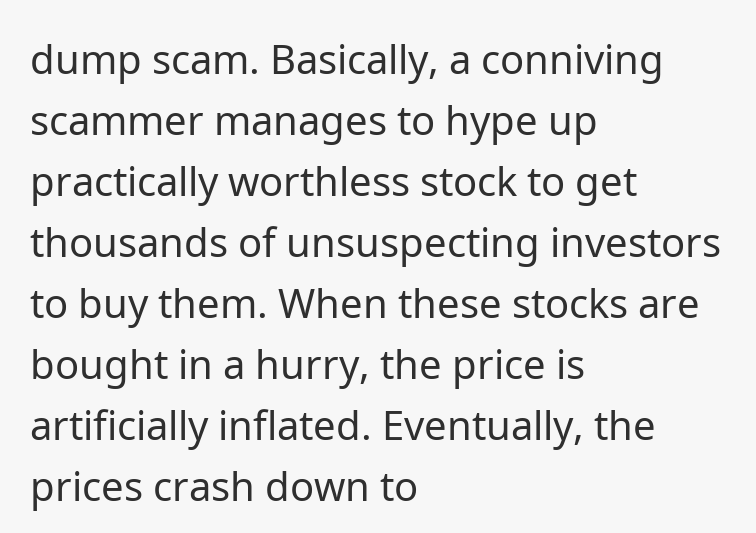dump scam. Basically, a conniving scammer manages to hype up practically worthless stock to get thousands of unsuspecting investors to buy them. When these stocks are bought in a hurry, the price is artificially inflated. Eventually, the prices crash down to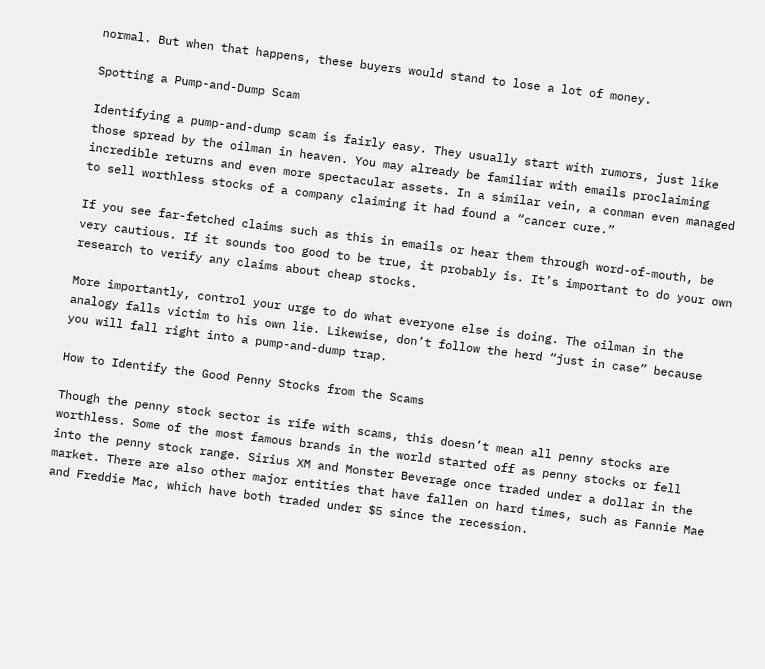normal. But when that happens, these buyers would stand to lose a lot of money.

Spotting a Pump-and-Dump Scam

Identifying a pump-and-dump scam is fairly easy. They usually start with rumors, just like those spread by the oilman in heaven. You may already be familiar with emails proclaiming incredible returns and even more spectacular assets. In a similar vein, a conman even managed to sell worthless stocks of a company claiming it had found a “cancer cure.”

If you see far-fetched claims such as this in emails or hear them through word-of-mouth, be very cautious. If it sounds too good to be true, it probably is. It’s important to do your own research to verify any claims about cheap stocks.

More importantly, control your urge to do what everyone else is doing. The oilman in the analogy falls victim to his own lie. Likewise, don’t follow the herd “just in case” because you will fall right into a pump-and-dump trap.

How to Identify the Good Penny Stocks from the Scams

Though the penny stock sector is rife with scams, this doesn’t mean all penny stocks are worthless. Some of the most famous brands in the world started off as penny stocks or fell into the penny stock range. Sirius XM and Monster Beverage once traded under a dollar in the market. There are also other major entities that have fallen on hard times, such as Fannie Mae and Freddie Mac, which have both traded under $5 since the recession.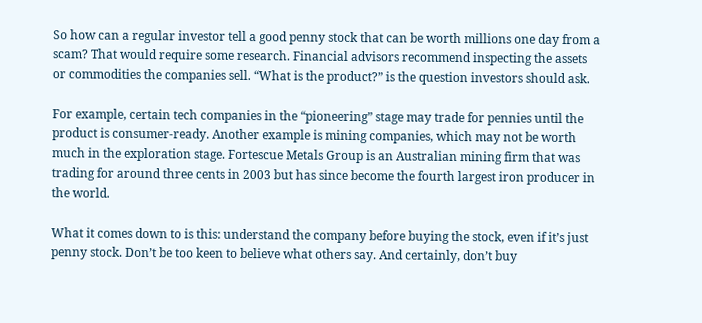So how can a regular investor tell a good penny stock that can be worth millions one day from a scam? That would require some research. Financial advisors recommend inspecting the assets or commodities the companies sell. “What is the product?” is the question investors should ask.

For example, certain tech companies in the “pioneering” stage may trade for pennies until the product is consumer-ready. Another example is mining companies, which may not be worth much in the exploration stage. Fortescue Metals Group is an Australian mining firm that was trading for around three cents in 2003 but has since become the fourth largest iron producer in the world.

What it comes down to is this: understand the company before buying the stock, even if it’s just penny stock. Don’t be too keen to believe what others say. And certainly, don’t buy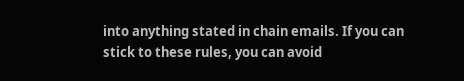into anything stated in chain emails. If you can stick to these rules, you can avoid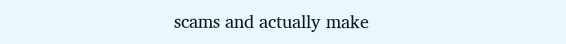scams and actually make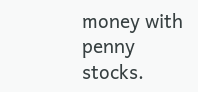money with penny stocks.